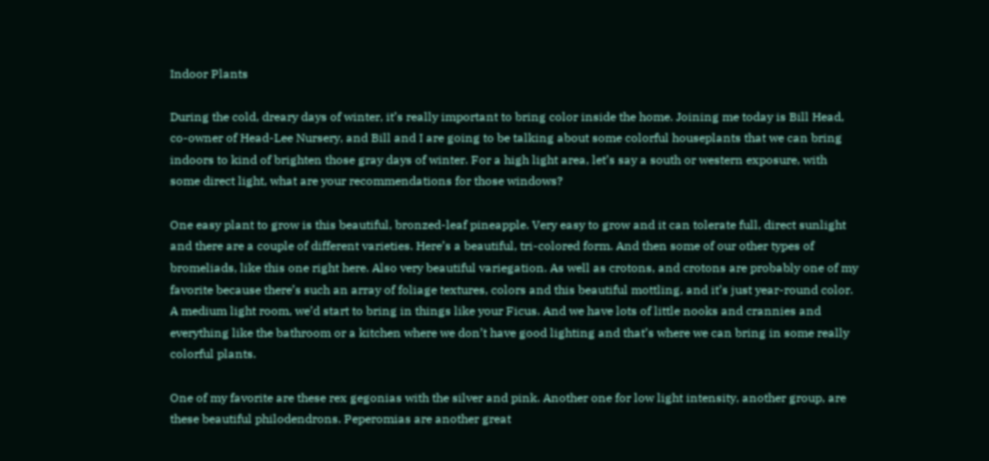Indoor Plants

During the cold, dreary days of winter, it’s really important to bring color inside the home. Joining me today is Bill Head, co-owner of Head-Lee Nursery, and Bill and I are going to be talking about some colorful houseplants that we can bring indoors to kind of brighten those gray days of winter. For a high light area, let’s say a south or western exposure, with some direct light, what are your recommendations for those windows?

One easy plant to grow is this beautiful, bronzed-leaf pineapple. Very easy to grow and it can tolerate full, direct sunlight and there are a couple of different varieties. Here’s a beautiful, tri-colored form. And then some of our other types of bromeliads, like this one right here. Also very beautiful variegation. As well as crotons, and crotons are probably one of my favorite because there’s such an array of foliage textures, colors and this beautiful mottling, and it’s just year-round color. A medium light room, we’d start to bring in things like your Ficus. And we have lots of little nooks and crannies and everything like the bathroom or a kitchen where we don’t have good lighting and that’s where we can bring in some really colorful plants.

One of my favorite are these rex gegonias with the silver and pink. Another one for low light intensity, another group, are these beautiful philodendrons. Peperomias are another great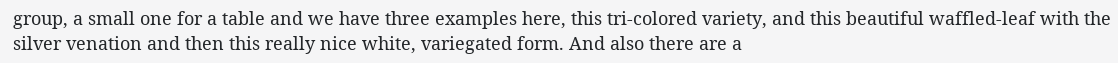group, a small one for a table and we have three examples here, this tri-colored variety, and this beautiful waffled-leaf with the silver venation and then this really nice white, variegated form. And also there are a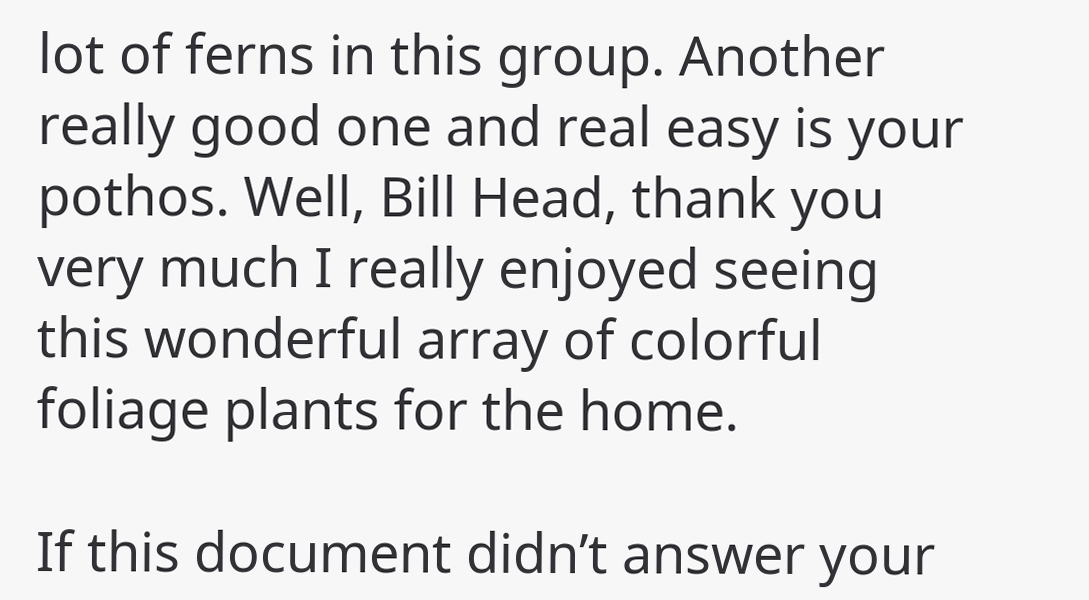lot of ferns in this group. Another really good one and real easy is your pothos. Well, Bill Head, thank you very much I really enjoyed seeing this wonderful array of colorful foliage plants for the home.

If this document didn’t answer your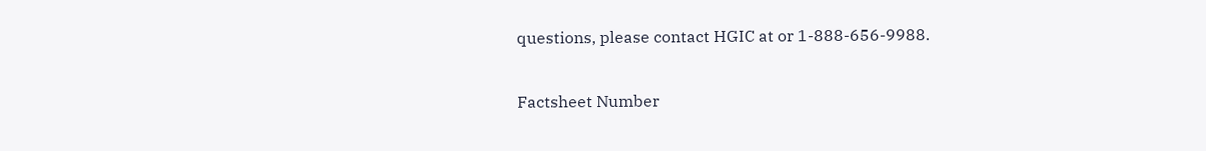questions, please contact HGIC at or 1-888-656-9988.

Factsheet Number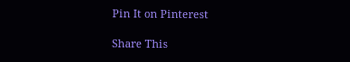Pin It on Pinterest

Share This